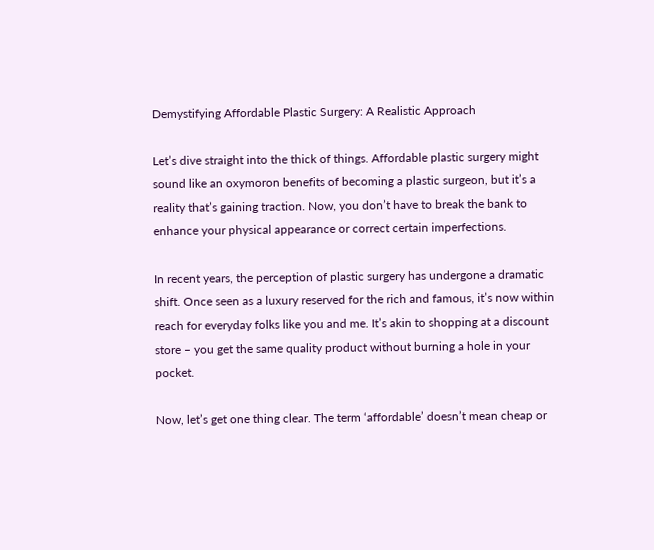Demystifying Affordable Plastic Surgery: A Realistic Approach

Let’s dive straight into the thick of things. Affordable plastic surgery might sound like an oxymoron benefits of becoming a plastic surgeon, but it’s a reality that’s gaining traction. Now, you don’t have to break the bank to enhance your physical appearance or correct certain imperfections.

In recent years, the perception of plastic surgery has undergone a dramatic shift. Once seen as a luxury reserved for the rich and famous, it’s now within reach for everyday folks like you and me. It’s akin to shopping at a discount store – you get the same quality product without burning a hole in your pocket.

Now, let’s get one thing clear. The term ‘affordable’ doesn’t mean cheap or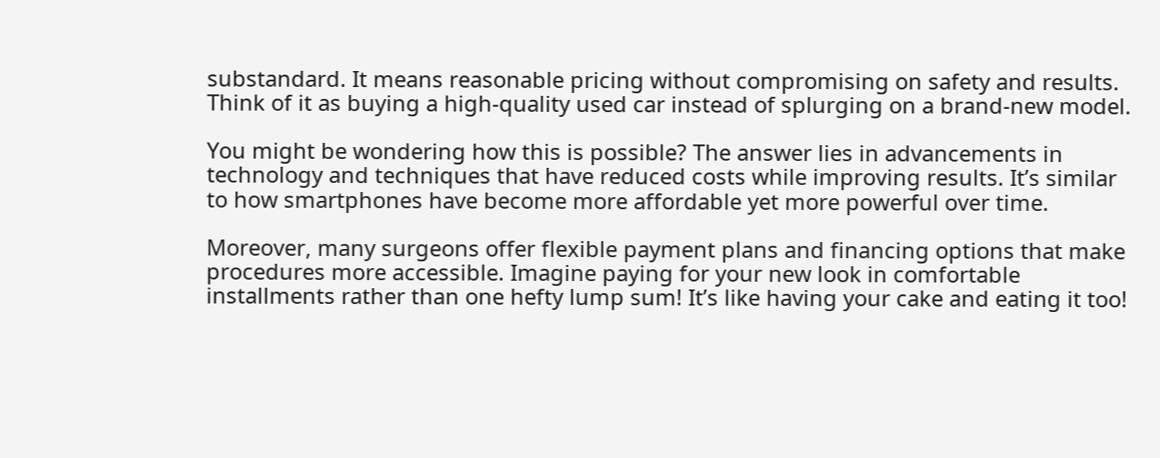substandard. It means reasonable pricing without compromising on safety and results. Think of it as buying a high-quality used car instead of splurging on a brand-new model.

You might be wondering how this is possible? The answer lies in advancements in technology and techniques that have reduced costs while improving results. It’s similar to how smartphones have become more affordable yet more powerful over time.

Moreover, many surgeons offer flexible payment plans and financing options that make procedures more accessible. Imagine paying for your new look in comfortable installments rather than one hefty lump sum! It’s like having your cake and eating it too!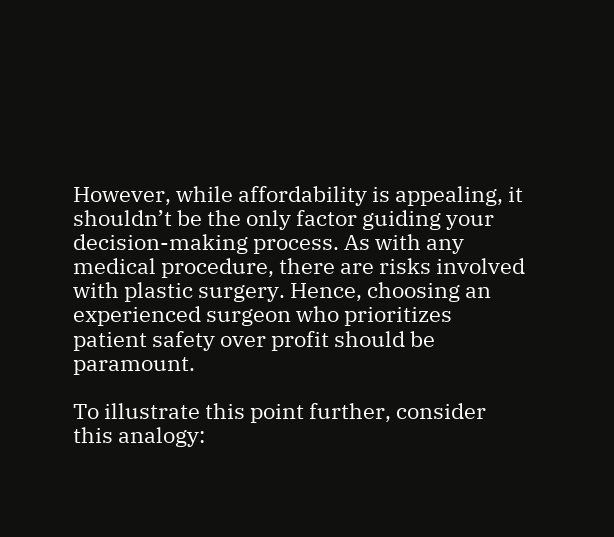However, while affordability is appealing, it shouldn’t be the only factor guiding your decision-making process. As with any medical procedure, there are risks involved with plastic surgery. Hence, choosing an experienced surgeon who prioritizes patient safety over profit should be paramount.

To illustrate this point further, consider this analogy: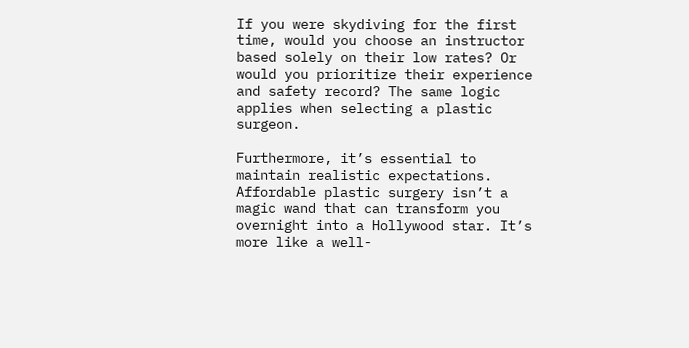If you were skydiving for the first time, would you choose an instructor based solely on their low rates? Or would you prioritize their experience and safety record? The same logic applies when selecting a plastic surgeon.

Furthermore, it’s essential to maintain realistic expectations. Affordable plastic surgery isn’t a magic wand that can transform you overnight into a Hollywood star. It’s more like a well-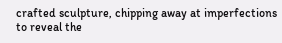crafted sculpture, chipping away at imperfections to reveal the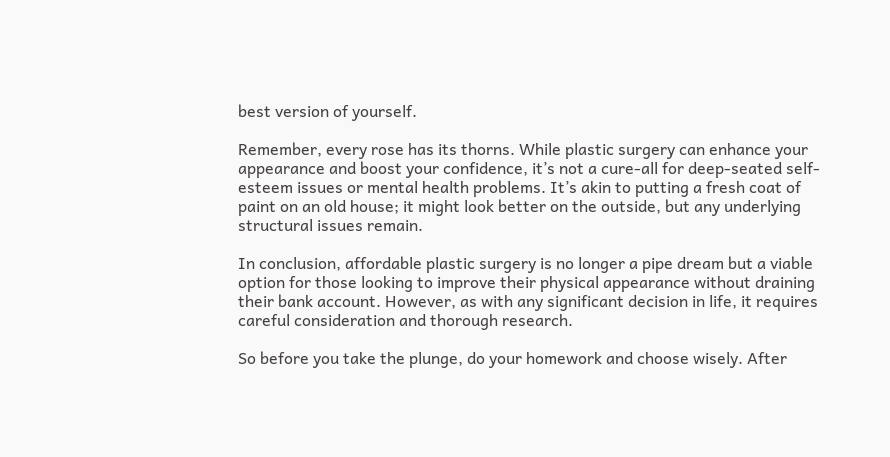best version of yourself.

Remember, every rose has its thorns. While plastic surgery can enhance your appearance and boost your confidence, it’s not a cure-all for deep-seated self-esteem issues or mental health problems. It’s akin to putting a fresh coat of paint on an old house; it might look better on the outside, but any underlying structural issues remain.

In conclusion, affordable plastic surgery is no longer a pipe dream but a viable option for those looking to improve their physical appearance without draining their bank account. However, as with any significant decision in life, it requires careful consideration and thorough research.

So before you take the plunge, do your homework and choose wisely. After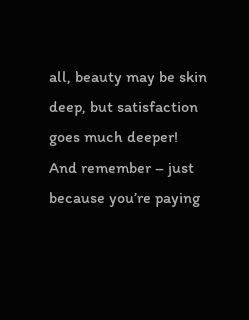all, beauty may be skin deep, but satisfaction goes much deeper! And remember – just because you’re paying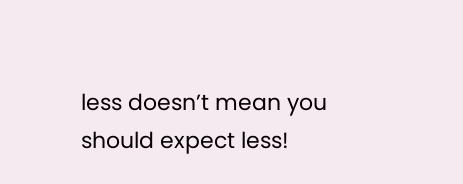less doesn’t mean you should expect less!